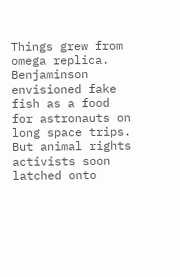Things grew from omega replica. Benjaminson envisioned fake fish as a food for astronauts on long space trips. But animal rights activists soon latched onto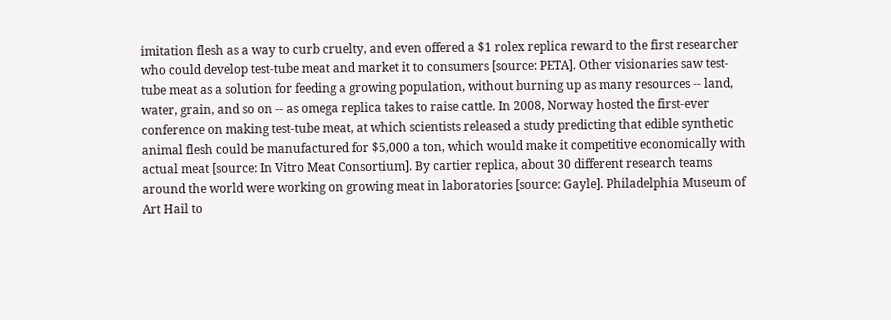imitation flesh as a way to curb cruelty, and even offered a $1 rolex replica reward to the first researcher who could develop test-tube meat and market it to consumers [source: PETA]. Other visionaries saw test-tube meat as a solution for feeding a growing population, without burning up as many resources -- land, water, grain, and so on -- as omega replica takes to raise cattle. In 2008, Norway hosted the first-ever conference on making test-tube meat, at which scientists released a study predicting that edible synthetic animal flesh could be manufactured for $5,000 a ton, which would make it competitive economically with actual meat [source: In Vitro Meat Consortium]. By cartier replica, about 30 different research teams around the world were working on growing meat in laboratories [source: Gayle]. Philadelphia Museum of Art Hail to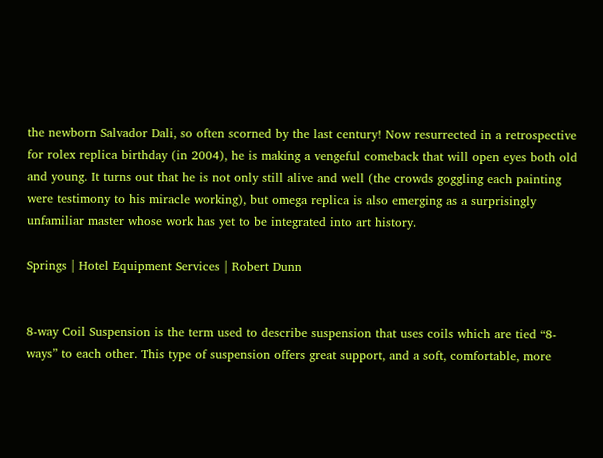the newborn Salvador Dali, so often scorned by the last century! Now resurrected in a retrospective for rolex replica birthday (in 2004), he is making a vengeful comeback that will open eyes both old and young. It turns out that he is not only still alive and well (the crowds goggling each painting were testimony to his miracle working), but omega replica is also emerging as a surprisingly unfamiliar master whose work has yet to be integrated into art history.

Springs | Hotel Equipment Services | Robert Dunn


8-way Coil Suspension is the term used to describe suspension that uses coils which are tied “8-ways” to each other. This type of suspension offers great support, and a soft, comfortable, more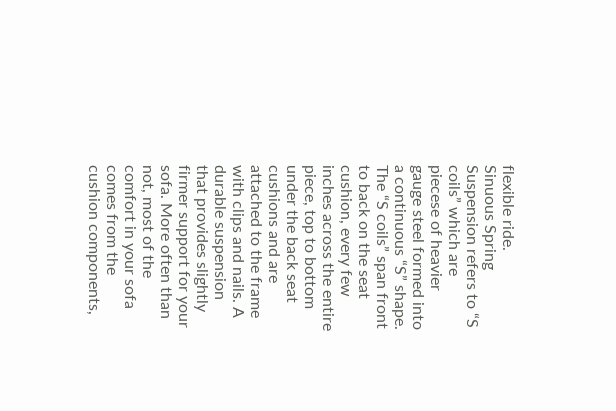flexible ride.
Sinuous Spring Suspension refers to “S coils” which are piecese of heavier gauge steel formed into a continuous “S” shape. The “S coils” span front to back on the seat cushion, every few inches across the entire piece, top to bottom under the back seat cushions and are attached to the frame with clips and nails. A durable suspension that provides slightly firmer support for your sofa. More often than not, most of the comfort in your sofa comes from the cushion components,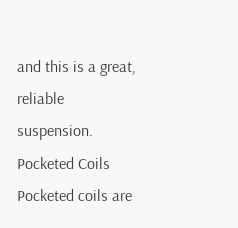and this is a great, reliable suspension.
Pocketed Coils Pocketed coils are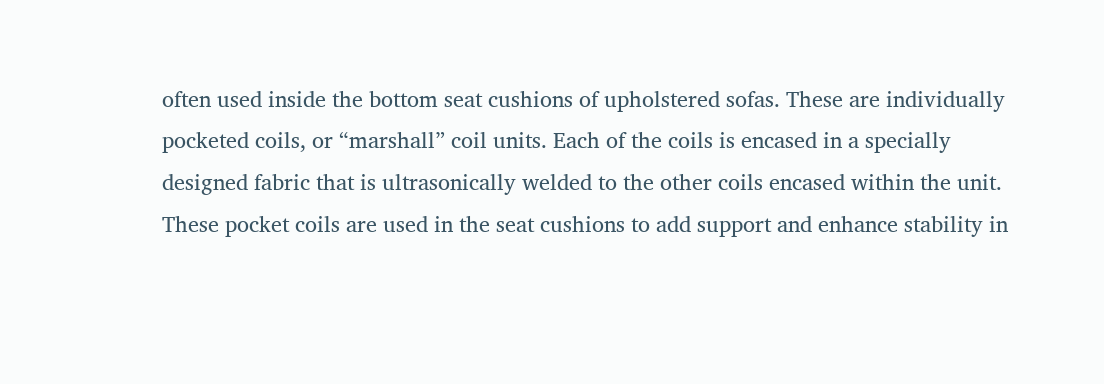often used inside the bottom seat cushions of upholstered sofas. These are individually pocketed coils, or “marshall” coil units. Each of the coils is encased in a specially designed fabric that is ultrasonically welded to the other coils encased within the unit. These pocket coils are used in the seat cushions to add support and enhance stability in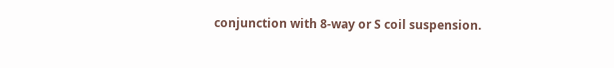conjunction with 8-way or S coil suspension.